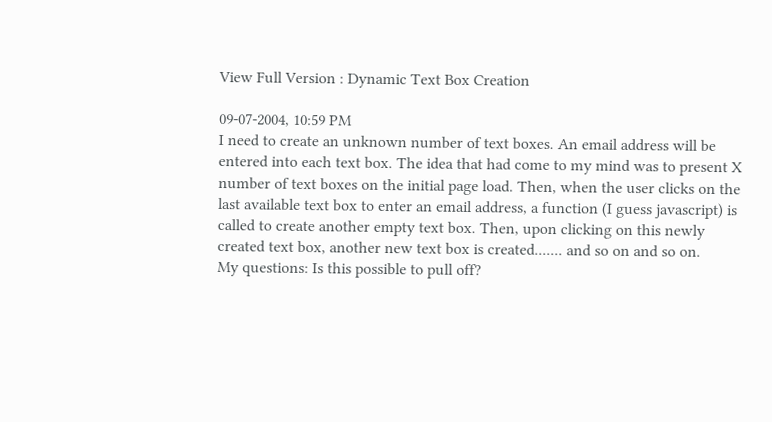View Full Version : Dynamic Text Box Creation

09-07-2004, 10:59 PM
I need to create an unknown number of text boxes. An email address will be entered into each text box. The idea that had come to my mind was to present X number of text boxes on the initial page load. Then, when the user clicks on the last available text box to enter an email address, a function (I guess javascript) is called to create another empty text box. Then, upon clicking on this newly created text box, another new text box is created....... and so on and so on.
My questions: Is this possible to pull off?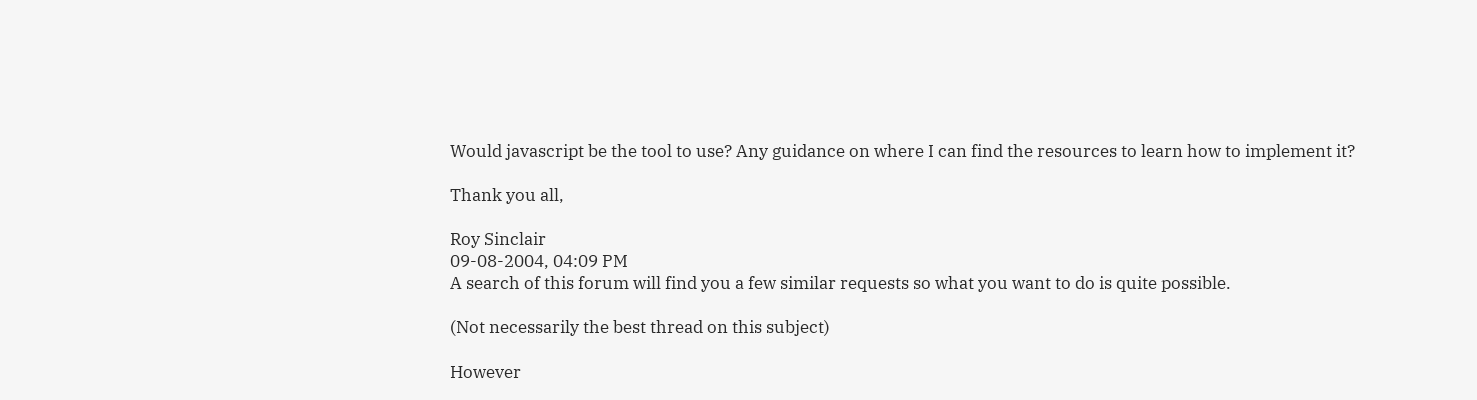Would javascript be the tool to use? Any guidance on where I can find the resources to learn how to implement it?

Thank you all,

Roy Sinclair
09-08-2004, 04:09 PM
A search of this forum will find you a few similar requests so what you want to do is quite possible.

(Not necessarily the best thread on this subject)

However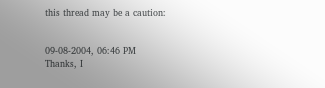this thread may be a caution:


09-08-2004, 06:46 PM
Thanks, I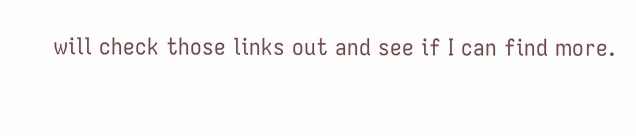will check those links out and see if I can find more.